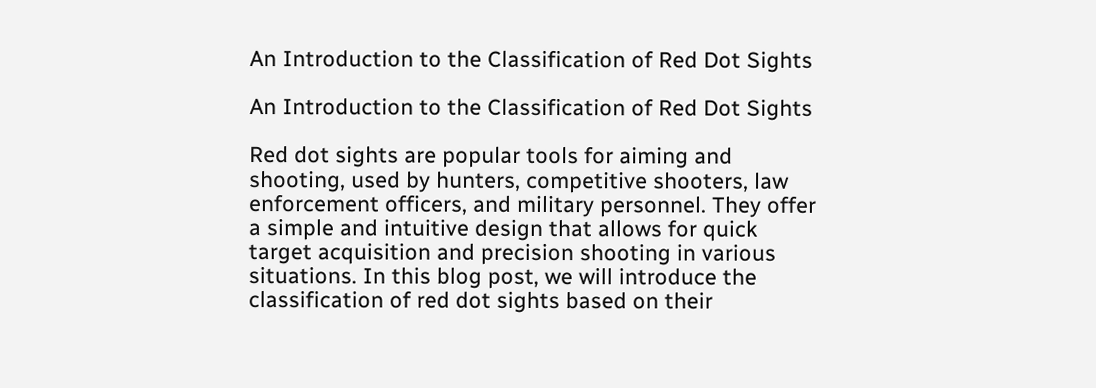An Introduction to the Classification of Red Dot Sights

An Introduction to the Classification of Red Dot Sights

Red dot sights are popular tools for aiming and shooting, used by hunters, competitive shooters, law enforcement officers, and military personnel. They offer a simple and intuitive design that allows for quick target acquisition and precision shooting in various situations. In this blog post, we will introduce the classification of red dot sights based on their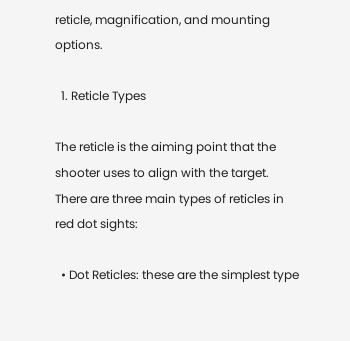reticle, magnification, and mounting options.

  1. Reticle Types

The reticle is the aiming point that the shooter uses to align with the target. There are three main types of reticles in red dot sights:

  • Dot Reticles: these are the simplest type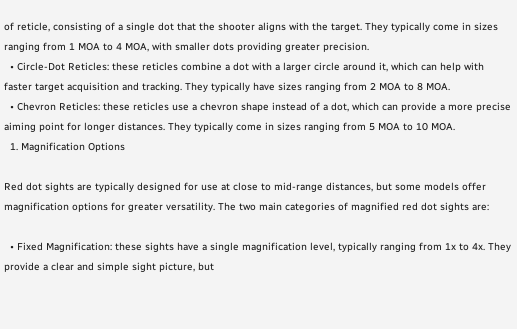of reticle, consisting of a single dot that the shooter aligns with the target. They typically come in sizes ranging from 1 MOA to 4 MOA, with smaller dots providing greater precision.
  • Circle-Dot Reticles: these reticles combine a dot with a larger circle around it, which can help with faster target acquisition and tracking. They typically have sizes ranging from 2 MOA to 8 MOA.
  • Chevron Reticles: these reticles use a chevron shape instead of a dot, which can provide a more precise aiming point for longer distances. They typically come in sizes ranging from 5 MOA to 10 MOA.
  1. Magnification Options

Red dot sights are typically designed for use at close to mid-range distances, but some models offer magnification options for greater versatility. The two main categories of magnified red dot sights are:

  • Fixed Magnification: these sights have a single magnification level, typically ranging from 1x to 4x. They provide a clear and simple sight picture, but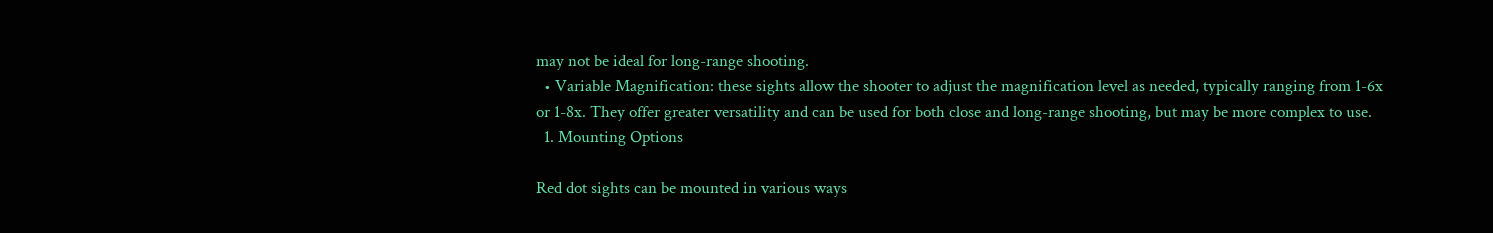may not be ideal for long-range shooting.
  • Variable Magnification: these sights allow the shooter to adjust the magnification level as needed, typically ranging from 1-6x or 1-8x. They offer greater versatility and can be used for both close and long-range shooting, but may be more complex to use.
  1. Mounting Options

Red dot sights can be mounted in various ways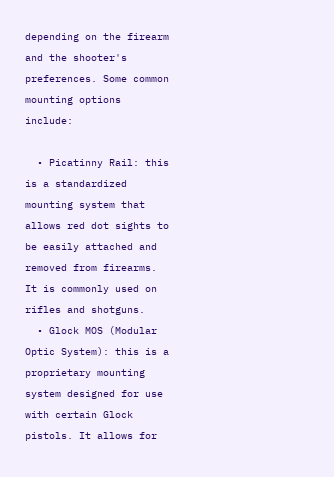depending on the firearm and the shooter's preferences. Some common mounting options include:

  • Picatinny Rail: this is a standardized mounting system that allows red dot sights to be easily attached and removed from firearms. It is commonly used on rifles and shotguns.
  • Glock MOS (Modular Optic System): this is a proprietary mounting system designed for use with certain Glock pistols. It allows for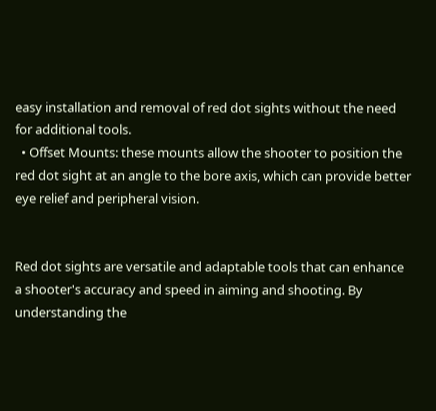easy installation and removal of red dot sights without the need for additional tools.
  • Offset Mounts: these mounts allow the shooter to position the red dot sight at an angle to the bore axis, which can provide better eye relief and peripheral vision.


Red dot sights are versatile and adaptable tools that can enhance a shooter's accuracy and speed in aiming and shooting. By understanding the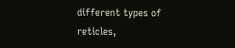different types of reticles,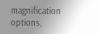magnification options,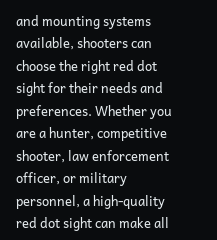and mounting systems available, shooters can choose the right red dot sight for their needs and preferences. Whether you are a hunter, competitive shooter, law enforcement officer, or military personnel, a high-quality red dot sight can make all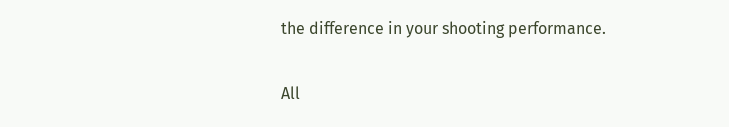the difference in your shooting performance.

All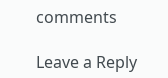comments

Leave a Reply